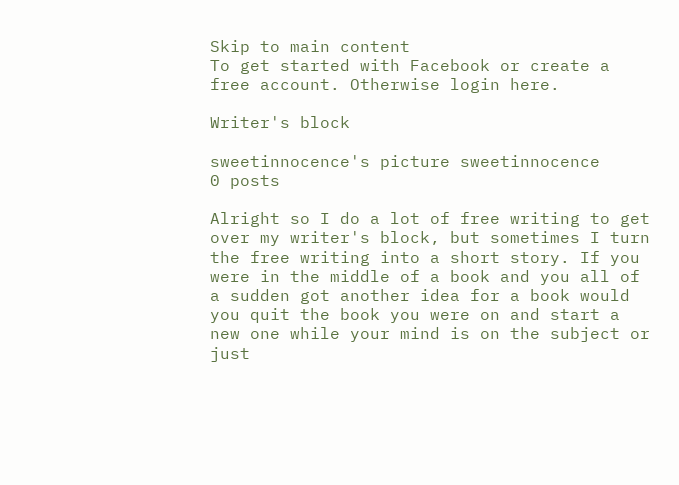Skip to main content
To get started with Facebook or create a free account. Otherwise login here.

Writer's block

sweetinnocence's picture sweetinnocence
0 posts

Alright so I do a lot of free writing to get over my writer's block, but sometimes I turn the free writing into a short story. If you were in the middle of a book and you all of a sudden got another idea for a book would you quit the book you were on and start a new one while your mind is on the subject or just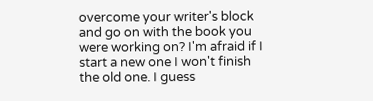overcome your writer's block and go on with the book you were working on? I'm afraid if I start a new one I won't finish the old one. I guess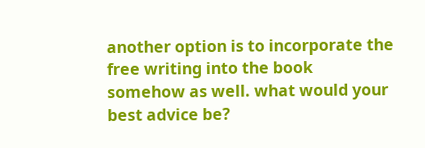another option is to incorporate the free writing into the book somehow as well. what would your best advice be?